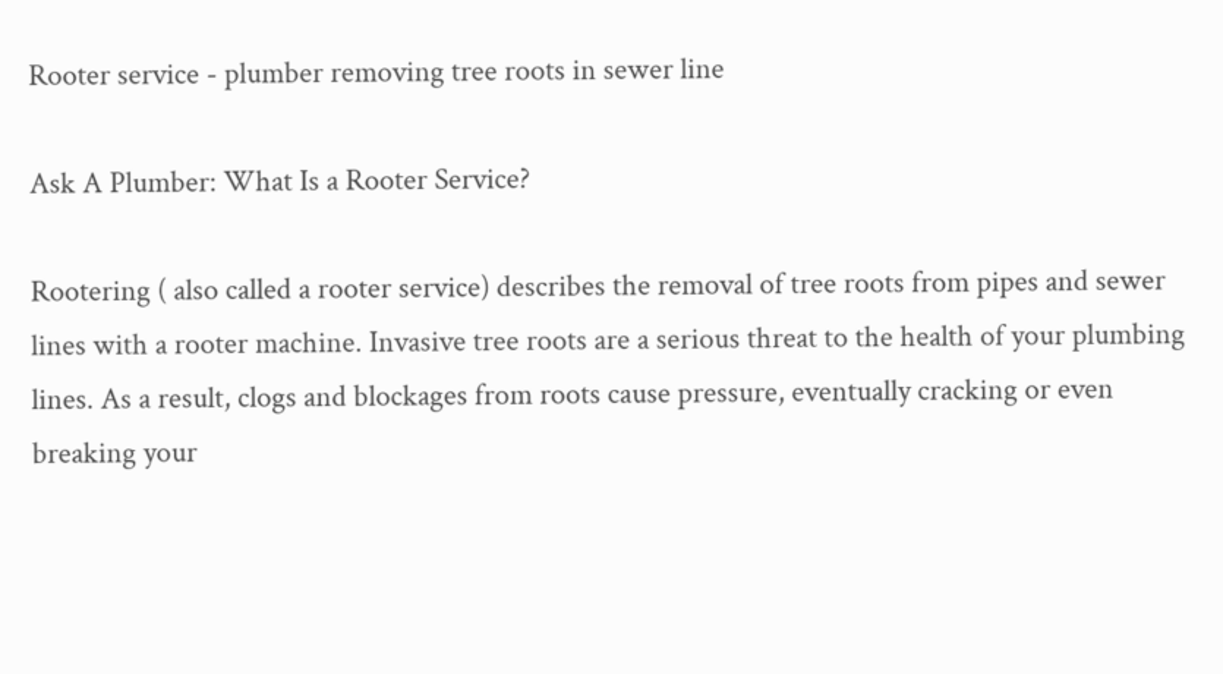Rooter service - plumber removing tree roots in sewer line

Ask A Plumber: What Is a Rooter Service?

Rootering ( also called a rooter service) describes the removal of tree roots from pipes and sewer lines with a rooter machine. Invasive tree roots are a serious threat to the health of your plumbing lines. As a result, clogs and blockages from roots cause pressure, eventually cracking or even breaking your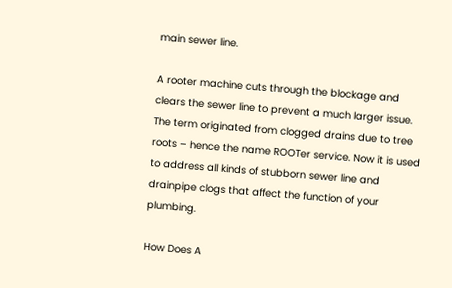main sewer line.

A rooter machine cuts through the blockage and clears the sewer line to prevent a much larger issue. The term originated from clogged drains due to tree roots – hence the name ROOTer service. Now it is used to address all kinds of stubborn sewer line and drainpipe clogs that affect the function of your plumbing.

How Does A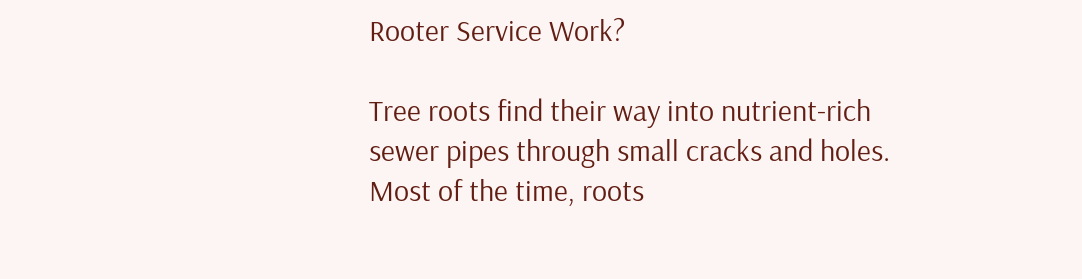Rooter Service Work?

Tree roots find their way into nutrient-rich sewer pipes through small cracks and holes. Most of the time, roots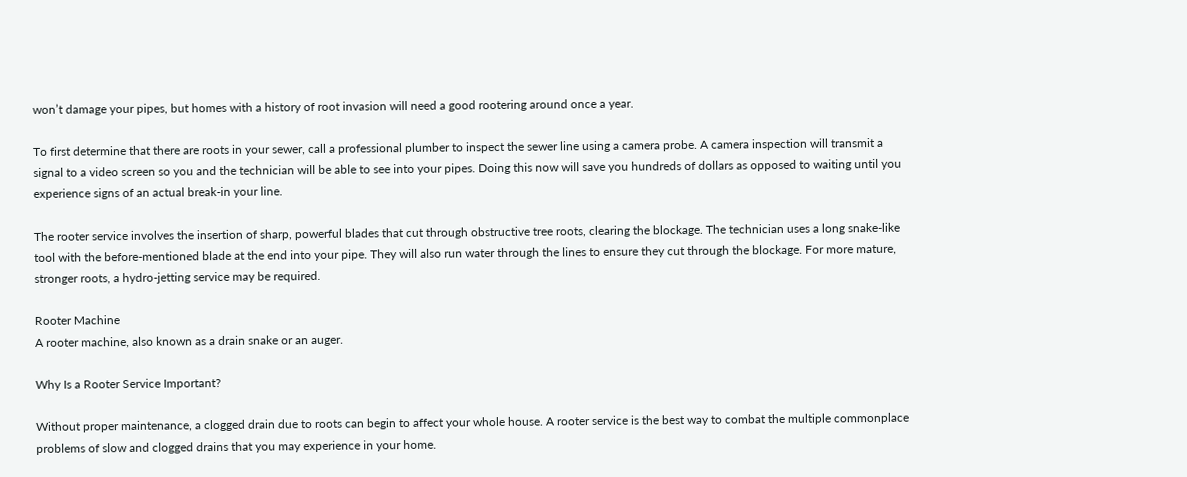won’t damage your pipes, but homes with a history of root invasion will need a good rootering around once a year.

To first determine that there are roots in your sewer, call a professional plumber to inspect the sewer line using a camera probe. A camera inspection will transmit a signal to a video screen so you and the technician will be able to see into your pipes. Doing this now will save you hundreds of dollars as opposed to waiting until you experience signs of an actual break-in your line.

The rooter service involves the insertion of sharp, powerful blades that cut through obstructive tree roots, clearing the blockage. The technician uses a long snake-like tool with the before-mentioned blade at the end into your pipe. They will also run water through the lines to ensure they cut through the blockage. For more mature, stronger roots, a hydro-jetting service may be required.

Rooter Machine
A rooter machine, also known as a drain snake or an auger.

Why Is a Rooter Service Important?

Without proper maintenance, a clogged drain due to roots can begin to affect your whole house. A rooter service is the best way to combat the multiple commonplace problems of slow and clogged drains that you may experience in your home.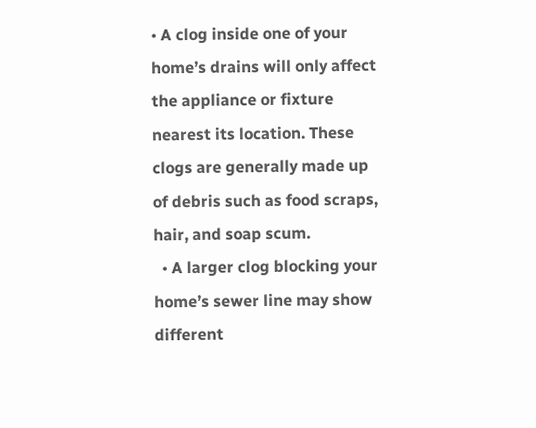• A clog inside one of your home’s drains will only affect the appliance or fixture nearest its location. These clogs are generally made up of debris such as food scraps, hair, and soap scum.
  • A larger clog blocking your home’s sewer line may show different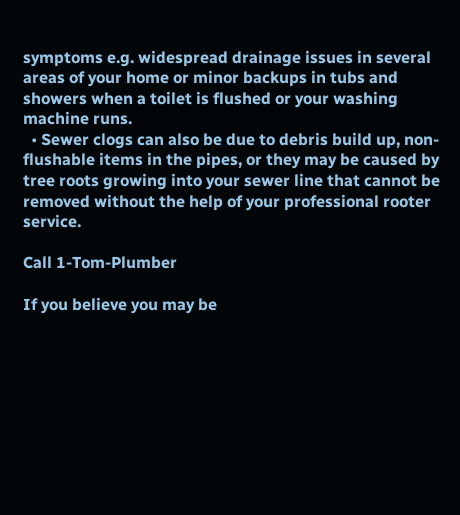symptoms e.g. widespread drainage issues in several areas of your home or minor backups in tubs and showers when a toilet is flushed or your washing machine runs.
  • Sewer clogs can also be due to debris build up, non-flushable items in the pipes, or they may be caused by tree roots growing into your sewer line that cannot be removed without the help of your professional rooter service.

Call 1-Tom-Plumber

If you believe you may be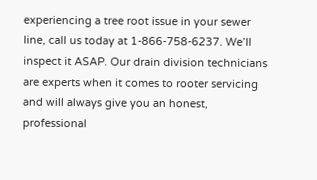experiencing a tree root issue in your sewer line, call us today at 1-866-758-6237. We’ll inspect it ASAP. Our drain division technicians are experts when it comes to rooter servicing and will always give you an honest, professional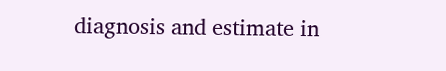diagnosis and estimate in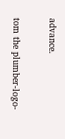advance.

tom the plumber-logo-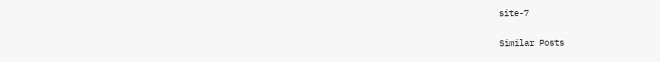site-7

Similar Posts